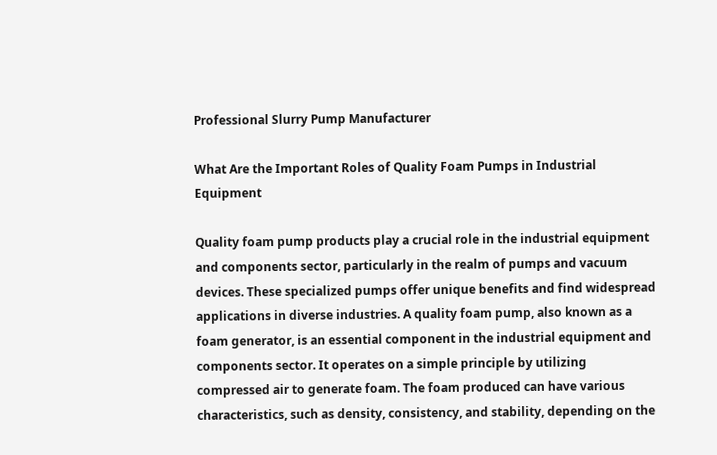Professional Slurry Pump Manufacturer

What Are the Important Roles of Quality Foam Pumps in Industrial Equipment

Quality foam pump products play a crucial role in the industrial equipment and components sector, particularly in the realm of pumps and vacuum devices. These specialized pumps offer unique benefits and find widespread applications in diverse industries. A quality foam pump, also known as a foam generator, is an essential component in the industrial equipment and components sector. It operates on a simple principle by utilizing compressed air to generate foam. The foam produced can have various characteristics, such as density, consistency, and stability, depending on the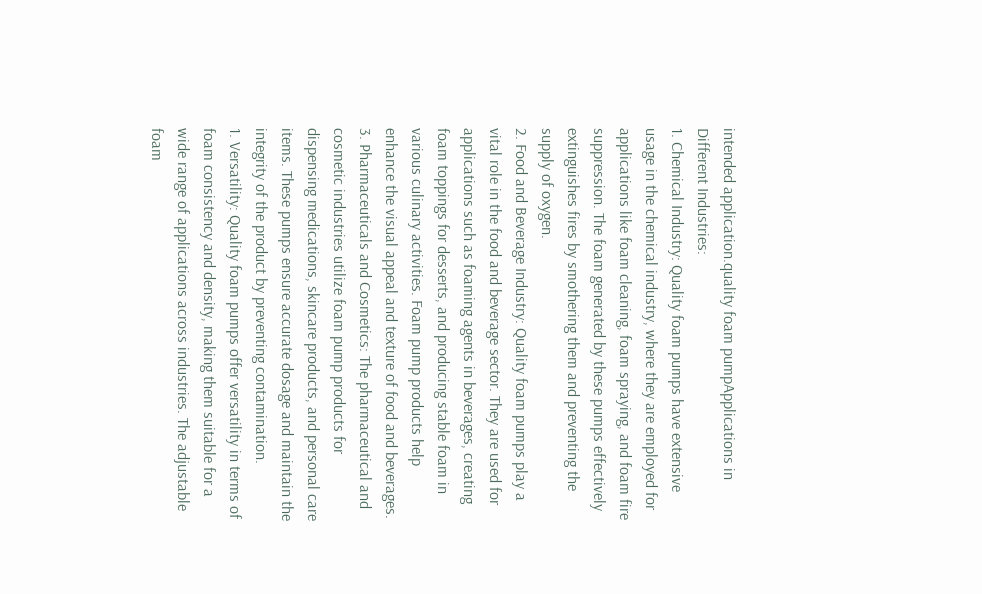intended application.quality foam pumpApplications in Different Industries:
1. Chemical Industry: Quality foam pumps have extensive usage in the chemical industry, where they are employed for applications like foam cleaning, foam spraying, and foam fire suppression. The foam generated by these pumps effectively extinguishes fires by smothering them and preventing the supply of oxygen.
2. Food and Beverage Industry: Quality foam pumps play a vital role in the food and beverage sector. They are used for applications such as foaming agents in beverages, creating foam toppings for desserts, and producing stable foam in various culinary activities. Foam pump products help enhance the visual appeal and texture of food and beverages.
3. Pharmaceuticals and Cosmetics: The pharmaceutical and cosmetic industries utilize foam pump products for dispensing medications, skincare products, and personal care items. These pumps ensure accurate dosage and maintain the integrity of the product by preventing contamination.
1. Versatility: Quality foam pumps offer versatility in terms of foam consistency and density, making them suitable for a wide range of applications across industries. The adjustable foam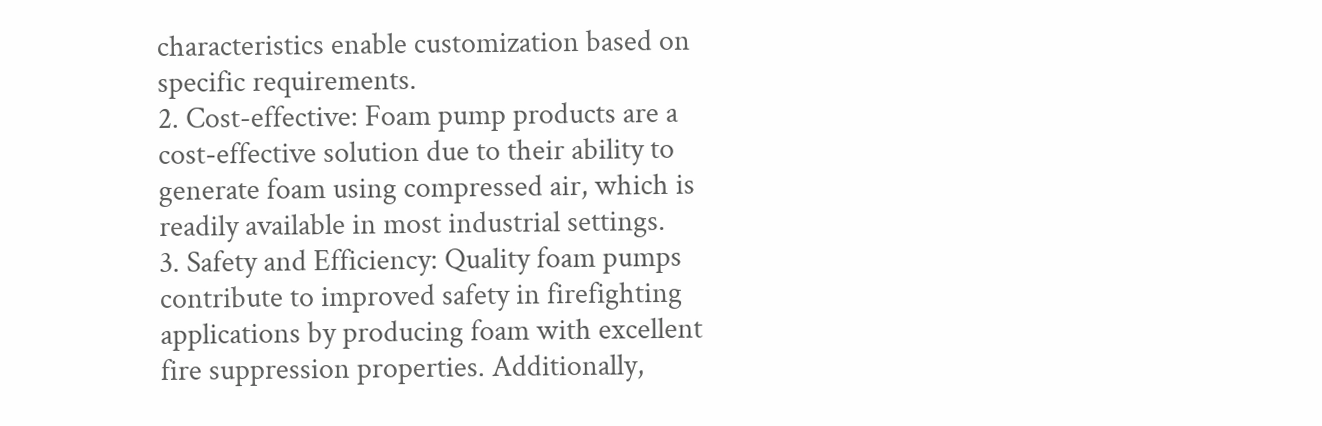characteristics enable customization based on specific requirements.
2. Cost-effective: Foam pump products are a cost-effective solution due to their ability to generate foam using compressed air, which is readily available in most industrial settings.
3. Safety and Efficiency: Quality foam pumps contribute to improved safety in firefighting applications by producing foam with excellent fire suppression properties. Additionally,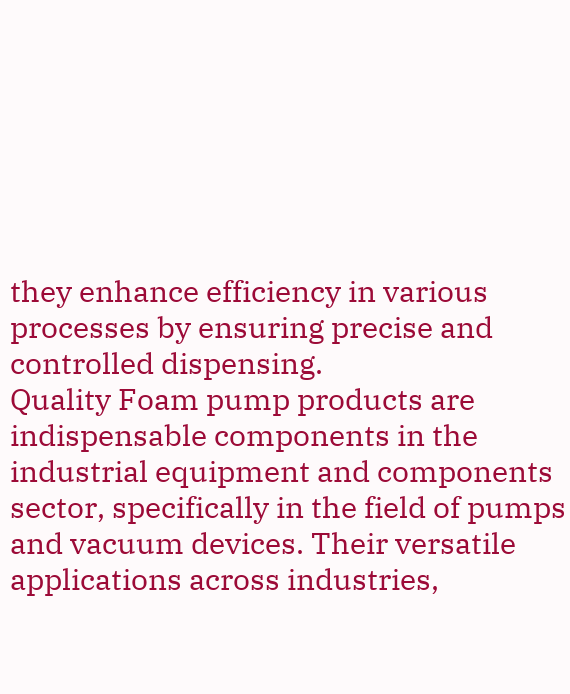they enhance efficiency in various processes by ensuring precise and controlled dispensing.
Quality Foam pump products are indispensable components in the industrial equipment and components sector, specifically in the field of pumps and vacuum devices. Their versatile applications across industries,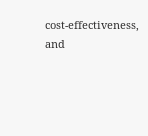cost-effectiveness, and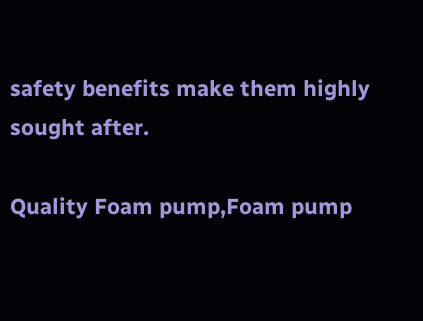safety benefits make them highly sought after.

Quality Foam pump,Foam pump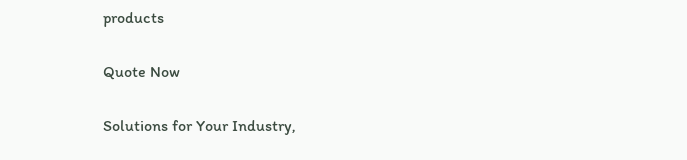products

Quote Now

Solutions for Your Industry,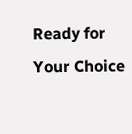Ready for Your Choice